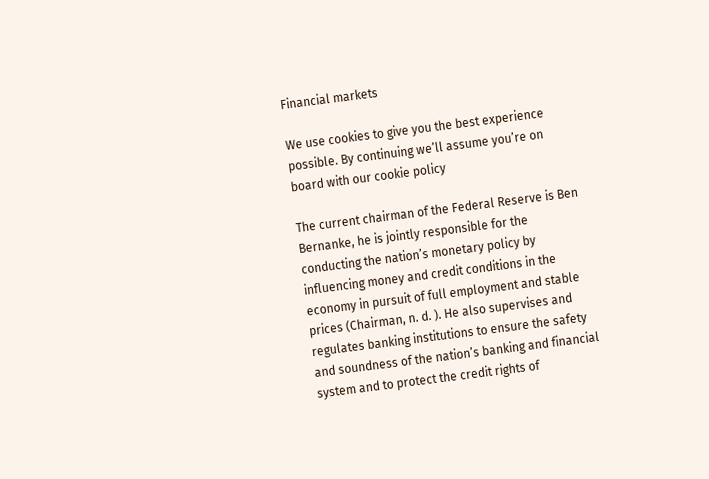Financial markets

We use cookies to give you the best experience possible. By continuing we’ll assume you’re on board with our cookie policy

The current chairman of the Federal Reserve is Ben Bernanke, he is jointly responsible for the conducting the nation’s monetary policy by influencing money and credit conditions in the economy in pursuit of full employment and stable prices (Chairman, n. d. ). He also supervises and regulates banking institutions to ensure the safety and soundness of the nation’s banking and financial system and to protect the credit rights of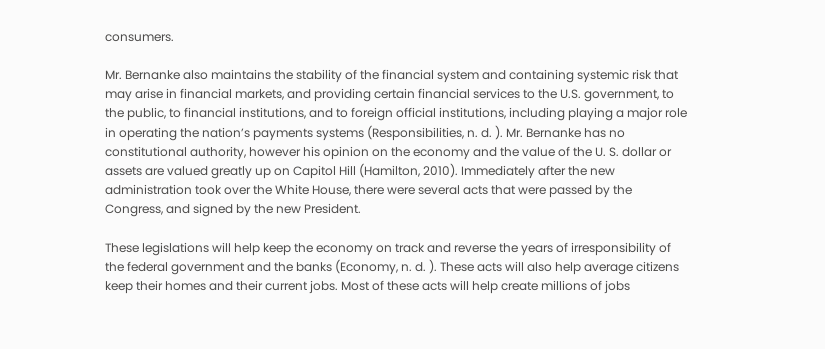consumers.

Mr. Bernanke also maintains the stability of the financial system and containing systemic risk that may arise in financial markets, and providing certain financial services to the U.S. government, to the public, to financial institutions, and to foreign official institutions, including playing a major role in operating the nation’s payments systems (Responsibilities, n. d. ). Mr. Bernanke has no constitutional authority, however his opinion on the economy and the value of the U. S. dollar or assets are valued greatly up on Capitol Hill (Hamilton, 2010). Immediately after the new administration took over the White House, there were several acts that were passed by the Congress, and signed by the new President.

These legislations will help keep the economy on track and reverse the years of irresponsibility of the federal government and the banks (Economy, n. d. ). These acts will also help average citizens keep their homes and their current jobs. Most of these acts will help create millions of jobs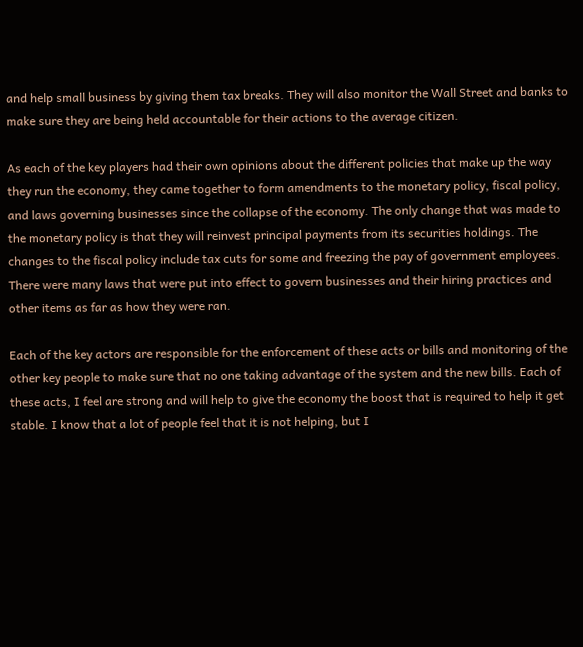and help small business by giving them tax breaks. They will also monitor the Wall Street and banks to make sure they are being held accountable for their actions to the average citizen.

As each of the key players had their own opinions about the different policies that make up the way they run the economy, they came together to form amendments to the monetary policy, fiscal policy, and laws governing businesses since the collapse of the economy. The only change that was made to the monetary policy is that they will reinvest principal payments from its securities holdings. The changes to the fiscal policy include tax cuts for some and freezing the pay of government employees. There were many laws that were put into effect to govern businesses and their hiring practices and other items as far as how they were ran.

Each of the key actors are responsible for the enforcement of these acts or bills and monitoring of the other key people to make sure that no one taking advantage of the system and the new bills. Each of these acts, I feel are strong and will help to give the economy the boost that is required to help it get stable. I know that a lot of people feel that it is not helping, but I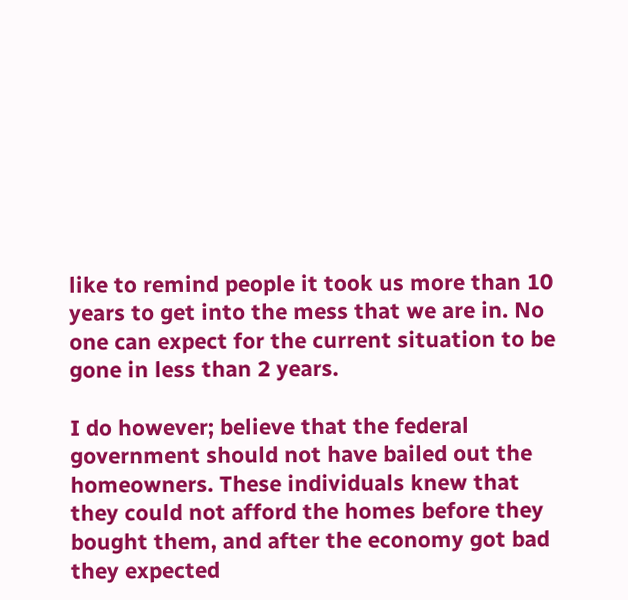like to remind people it took us more than 10 years to get into the mess that we are in. No one can expect for the current situation to be gone in less than 2 years.

I do however; believe that the federal government should not have bailed out the homeowners. These individuals knew that they could not afford the homes before they bought them, and after the economy got bad they expected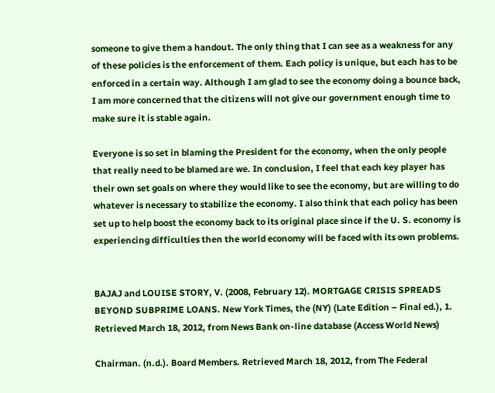someone to give them a handout. The only thing that I can see as a weakness for any of these policies is the enforcement of them. Each policy is unique, but each has to be enforced in a certain way. Although I am glad to see the economy doing a bounce back, I am more concerned that the citizens will not give our government enough time to make sure it is stable again.

Everyone is so set in blaming the President for the economy, when the only people that really need to be blamed are we. In conclusion, I feel that each key player has their own set goals on where they would like to see the economy, but are willing to do whatever is necessary to stabilize the economy. I also think that each policy has been set up to help boost the economy back to its original place since if the U. S. economy is experiencing difficulties then the world economy will be faced with its own problems.


BAJAJ and LOUISE STORY, V. (2008, February 12). MORTGAGE CRISIS SPREADS BEYOND SUBPRIME LOANS. New York Times, the (NY) (Late Edition – Final ed.), 1. Retrieved March 18, 2012, from News Bank on-line database (Access World News)

Chairman. (n.d.). Board Members. Retrieved March 18, 2012, from The Federal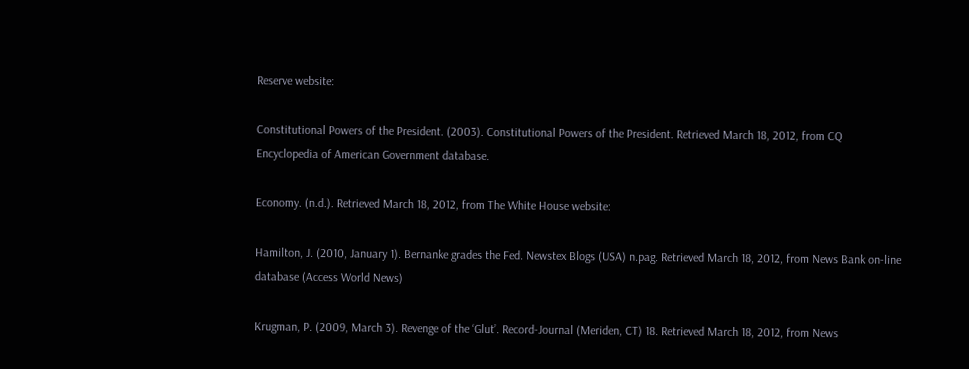Reserve website:

Constitutional Powers of the President. (2003). Constitutional Powers of the President. Retrieved March 18, 2012, from CQ Encyclopedia of American Government database.

Economy. (n.d.). Retrieved March 18, 2012, from The White House website:

Hamilton, J. (2010, January 1). Bernanke grades the Fed. Newstex Blogs (USA) n.pag. Retrieved March 18, 2012, from News Bank on-line database (Access World News)

Krugman, P. (2009, March 3). Revenge of the ‘Glut’. Record-Journal (Meriden, CT) 18. Retrieved March 18, 2012, from News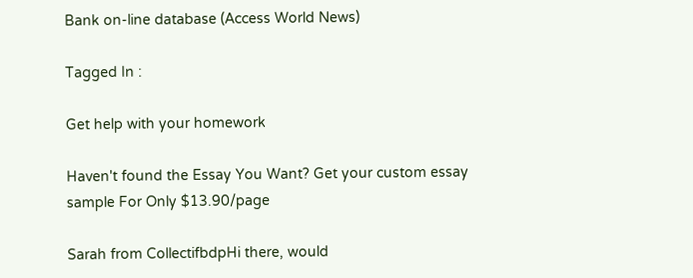Bank on-line database (Access World News)

Tagged In :

Get help with your homework

Haven't found the Essay You Want? Get your custom essay sample For Only $13.90/page

Sarah from CollectifbdpHi there, would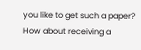you like to get such a paper? How about receiving a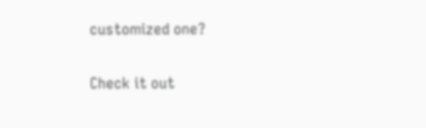customized one?

Check it out